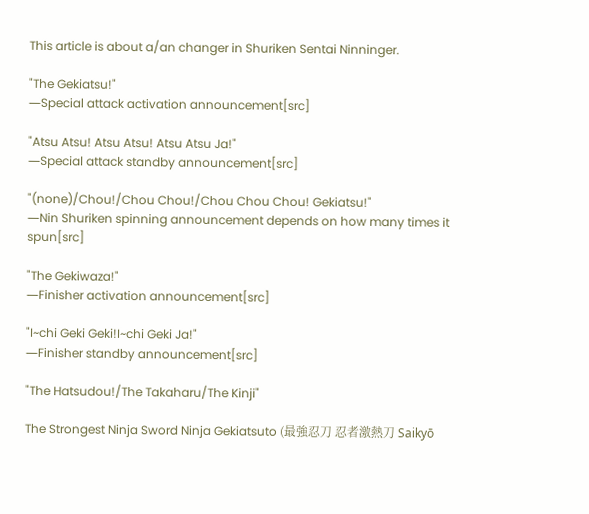This article is about a/an changer in Shuriken Sentai Ninninger.

"The Gekiatsu!"
―Special attack activation announcement[src]

"Atsu Atsu! Atsu Atsu! Atsu Atsu Ja!"
―Special attack standby announcement[src]

"(none)/Chou!/Chou Chou!/Chou Chou Chou! Gekiatsu!"
―Nin Shuriken spinning announcement depends on how many times it spun[src]

"The Gekiwaza!"
―Finisher activation announcement[src]

"I~chi Geki Geki!I~chi Geki Ja!"
―Finisher standby announcement[src]

"The Hatsudou!/The Takaharu/The Kinji"

The Strongest Ninja Sword Ninja Gekiatsuto (最強忍刀 忍者激熱刀 Saikyō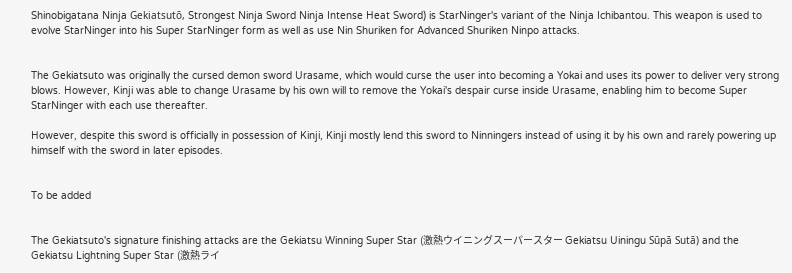Shinobigatana Ninja Gekiatsutō, Strongest Ninja Sword Ninja Intense Heat Sword) is StarNinger's variant of the Ninja Ichibantou. This weapon is used to evolve StarNinger into his Super StarNinger form as well as use Nin Shuriken for Advanced Shuriken Ninpo attacks.


The Gekiatsuto was originally the cursed demon sword Urasame, which would curse the user into becoming a Yokai and uses its power to deliver very strong blows. However, Kinji was able to change Urasame by his own will to remove the Yokai's despair curse inside Urasame, enabling him to become Super StarNinger with each use thereafter.

However, despite this sword is officially in possession of Kinji, Kinji mostly lend this sword to Ninningers instead of using it by his own and rarely powering up himself with the sword in later episodes.


To be added


The Gekiatsuto's signature finishing attacks are the Gekiatsu Winning Super Star (激熱ウイニングスーパースター Gekiatsu Uiningu Sūpā Sutā) and the Gekiatsu Lightning Super Star (激熱ライ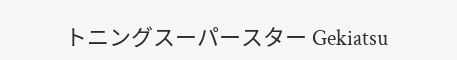トニングスーパースター Gekiatsu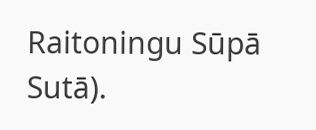Raitoningu Sūpā Sutā).